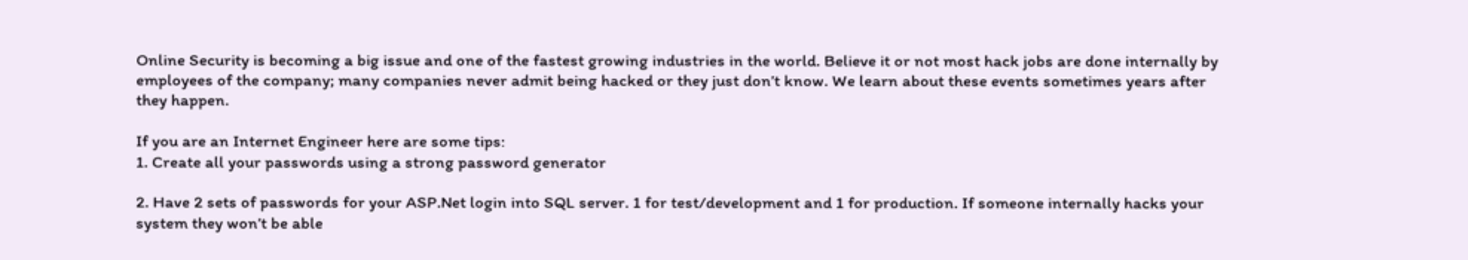Online Security is becoming a big issue and one of the fastest growing industries in the world. Believe it or not most hack jobs are done internally by employees of the company; many companies never admit being hacked or they just don’t know. We learn about these events sometimes years after they happen.

If you are an Internet Engineer here are some tips:
1. Create all your passwords using a strong password generator

2. Have 2 sets of passwords for your ASP.Net login into SQL server. 1 for test/development and 1 for production. If someone internally hacks your system they won’t be able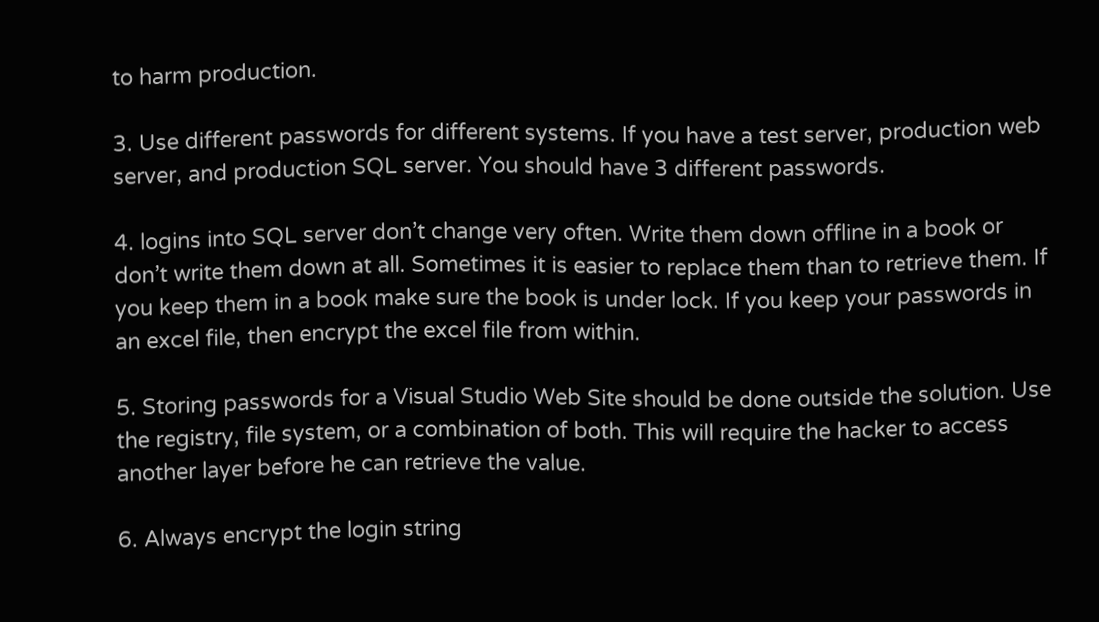to harm production.

3. Use different passwords for different systems. If you have a test server, production web server, and production SQL server. You should have 3 different passwords.

4. logins into SQL server don’t change very often. Write them down offline in a book or don’t write them down at all. Sometimes it is easier to replace them than to retrieve them. If you keep them in a book make sure the book is under lock. If you keep your passwords in an excel file, then encrypt the excel file from within.

5. Storing passwords for a Visual Studio Web Site should be done outside the solution. Use the registry, file system, or a combination of both. This will require the hacker to access another layer before he can retrieve the value.

6. Always encrypt the login string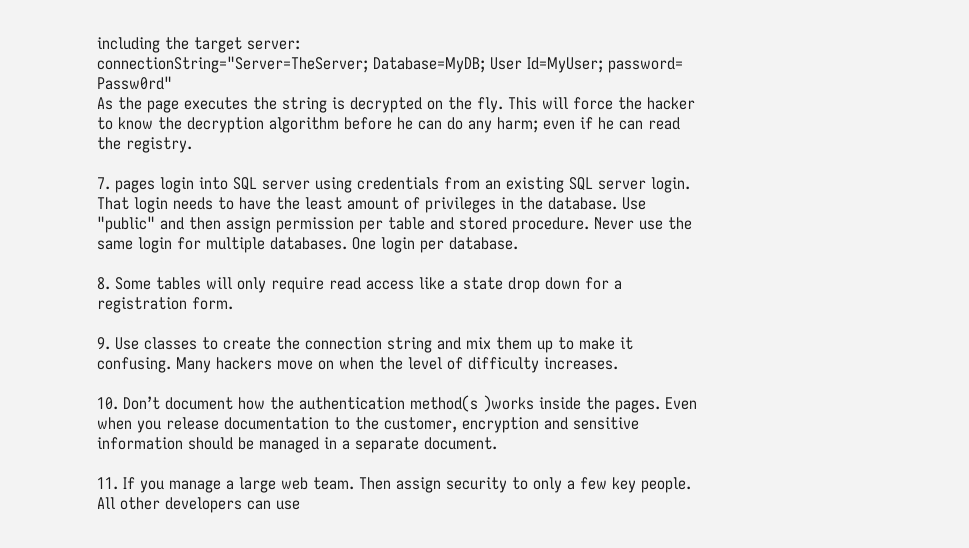including the target server:
connectionString="Server=TheServer; Database=MyDB; User Id=MyUser; password= Passw0rd"
As the page executes the string is decrypted on the fly. This will force the hacker to know the decryption algorithm before he can do any harm; even if he can read the registry.

7. pages login into SQL server using credentials from an existing SQL server login. That login needs to have the least amount of privileges in the database. Use "public" and then assign permission per table and stored procedure. Never use the same login for multiple databases. One login per database.

8. Some tables will only require read access like a state drop down for a registration form.

9. Use classes to create the connection string and mix them up to make it confusing. Many hackers move on when the level of difficulty increases.

10. Don’t document how the authentication method(s )works inside the pages. Even when you release documentation to the customer, encryption and sensitive information should be managed in a separate document.

11. If you manage a large web team. Then assign security to only a few key people. All other developers can use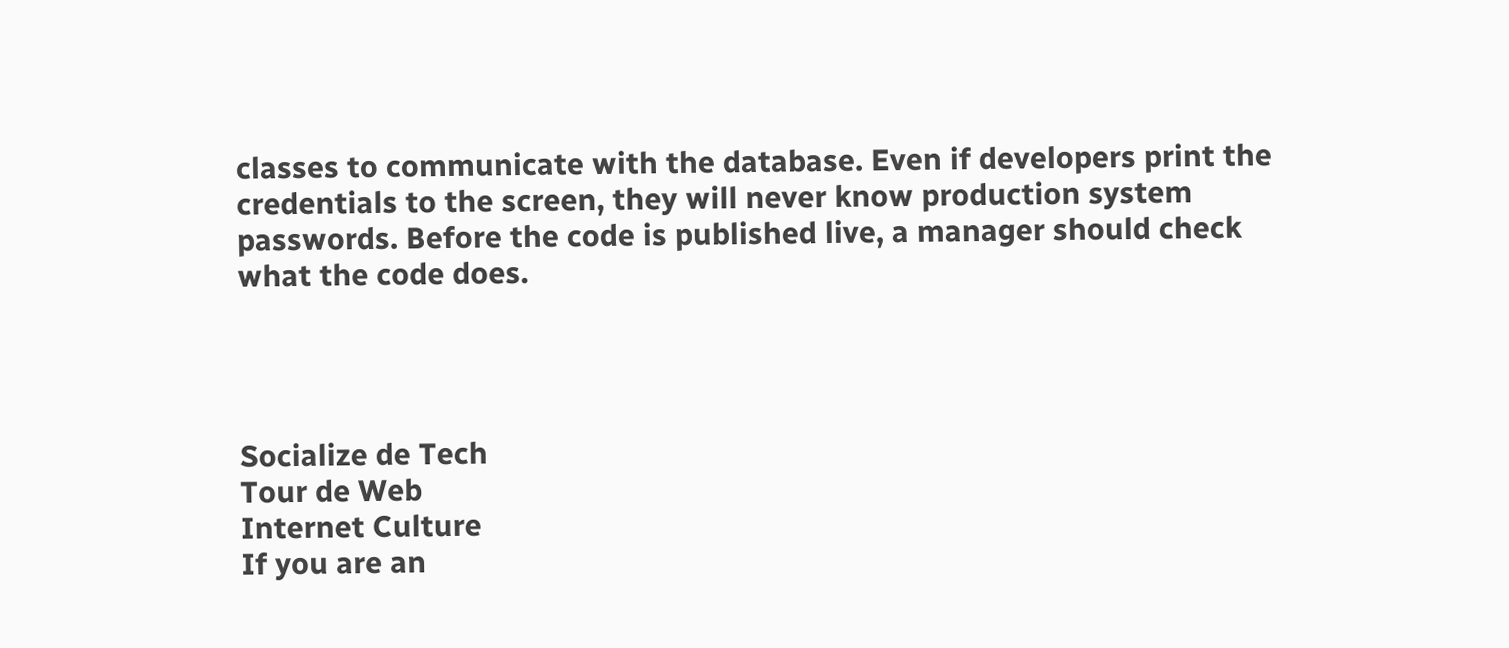classes to communicate with the database. Even if developers print the credentials to the screen, they will never know production system passwords. Before the code is published live, a manager should check what the code does.




Socialize de Tech
Tour de Web
Internet Culture
If you are an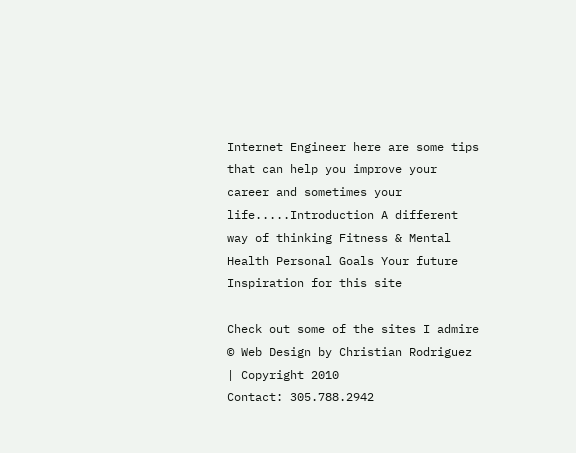Internet Engineer here are some tips that can help you improve your career and sometimes your life.....Introduction A different way of thinking Fitness & Mental Health Personal Goals Your future
Inspiration for this site

Check out some of the sites I admire
© Web Design by Christian Rodriguez | Copyright 2010
Contact: 305.788.2942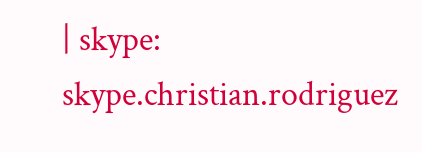| skype: skype.christian.rodriguez